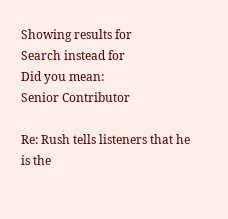Showing results for
Search instead for
Did you mean:
Senior Contributor

Re: Rush tells listeners that he is the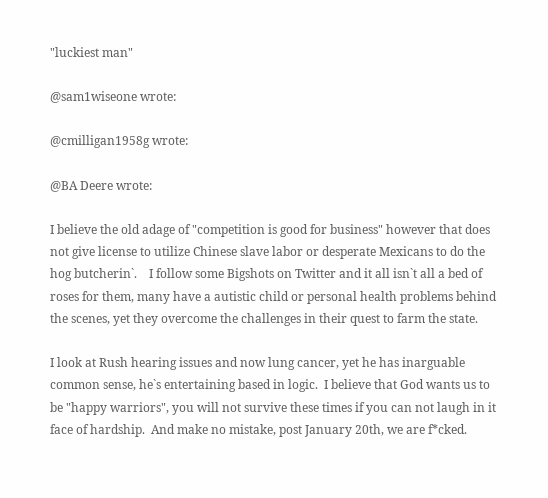"luckiest man"

@sam1wiseone wrote:

@cmilligan1958g wrote:

@BA Deere wrote:

I believe the old adage of "competition is good for business" however that does not give license to utilize Chinese slave labor or desperate Mexicans to do the hog butcherin`.    I follow some Bigshots on Twitter and it all isn`t all a bed of roses for them, many have a autistic child or personal health problems behind the scenes, yet they overcome the challenges in their quest to farm the state.

I look at Rush hearing issues and now lung cancer, yet he has inarguable common sense, he`s entertaining based in logic.  I believe that God wants us to be "happy warriors", you will not survive these times if you can not laugh in it face of hardship.  And make no mistake, post January 20th, we are f*cked.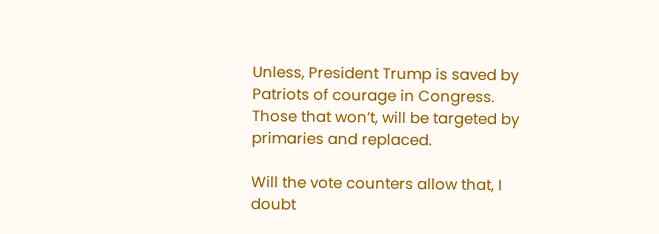Unless, President Trump is saved by Patriots of courage in Congress. Those that won’t, will be targeted by primaries and replaced.

Will the vote counters allow that, I doubt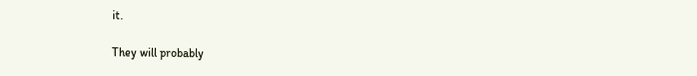it.

They will probably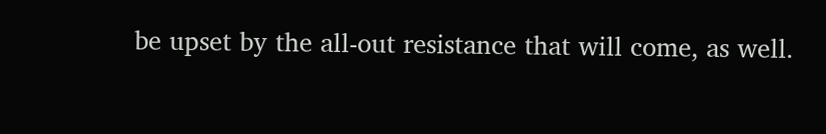be upset by the all-out resistance that will come, as well.